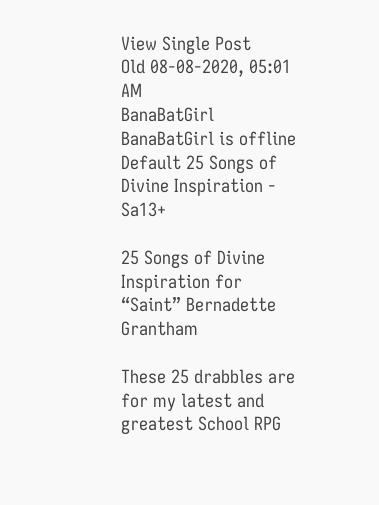View Single Post
Old 08-08-2020, 05:01 AM
BanaBatGirl BanaBatGirl is offline
Default 25 Songs of Divine Inspiration - Sa13+

25 Songs of Divine Inspiration for “Saint” Bernadette Grantham

These 25 drabbles are for my latest and greatest School RPG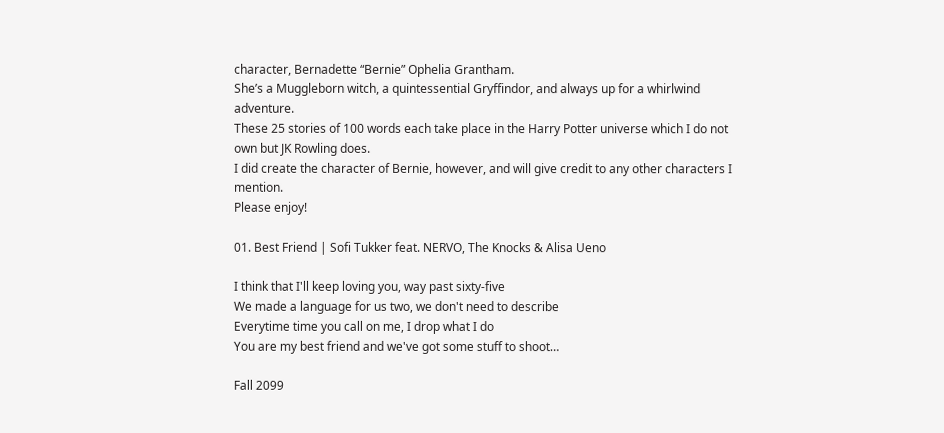character, Bernadette “Bernie” Ophelia Grantham.
She’s a Muggleborn witch, a quintessential Gryffindor, and always up for a whirlwind adventure.
These 25 stories of 100 words each take place in the Harry Potter universe which I do not own but JK Rowling does.
I did create the character of Bernie, however, and will give credit to any other characters I mention.
Please enjoy!

01. Best Friend | Sofi Tukker feat. NERVO, The Knocks & Alisa Ueno

I think that I'll keep loving you, way past sixty-five
We made a language for us two, we don't need to describe
Everytime time you call on me, I drop what I do
You are my best friend and we've got some stuff to shoot…

Fall 2099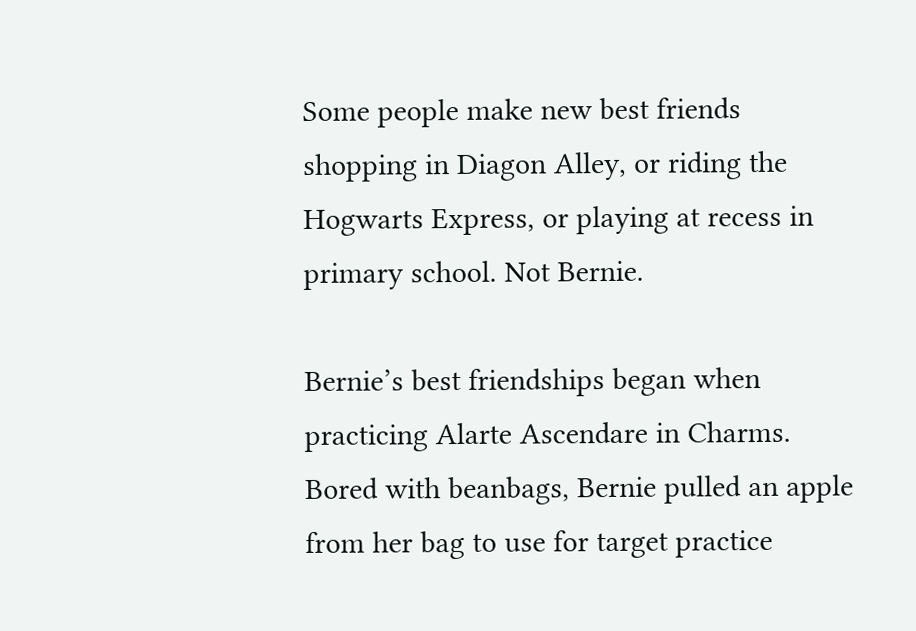Some people make new best friends shopping in Diagon Alley, or riding the Hogwarts Express, or playing at recess in primary school. Not Bernie.

Bernie’s best friendships began when practicing Alarte Ascendare in Charms. Bored with beanbags, Bernie pulled an apple from her bag to use for target practice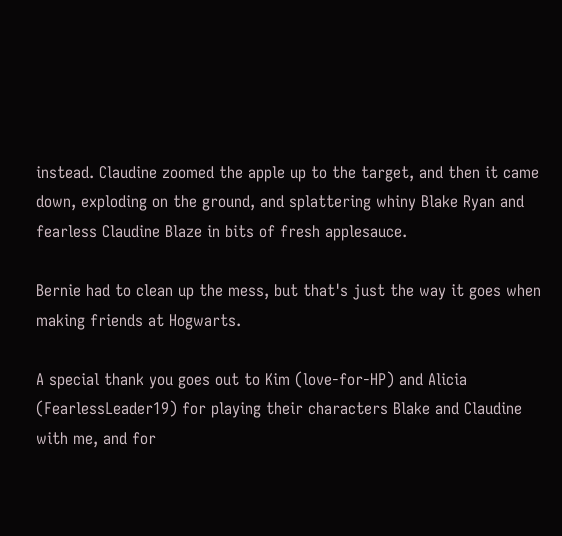instead. Claudine zoomed the apple up to the target, and then it came down, exploding on the ground, and splattering whiny Blake Ryan and fearless Claudine Blaze in bits of fresh applesauce.

Bernie had to clean up the mess, but that's just the way it goes when making friends at Hogwarts.

A special thank you goes out to Kim (love-for-HP) and Alicia (FearlessLeader19) for playing their characters Blake and Claudine with me, and for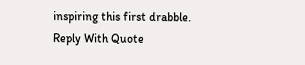inspiring this first drabble.
Reply With Quote